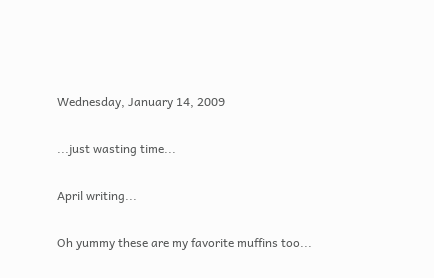Wednesday, January 14, 2009

...just wasting time...

April writing...

Oh yummy these are my favorite muffins too...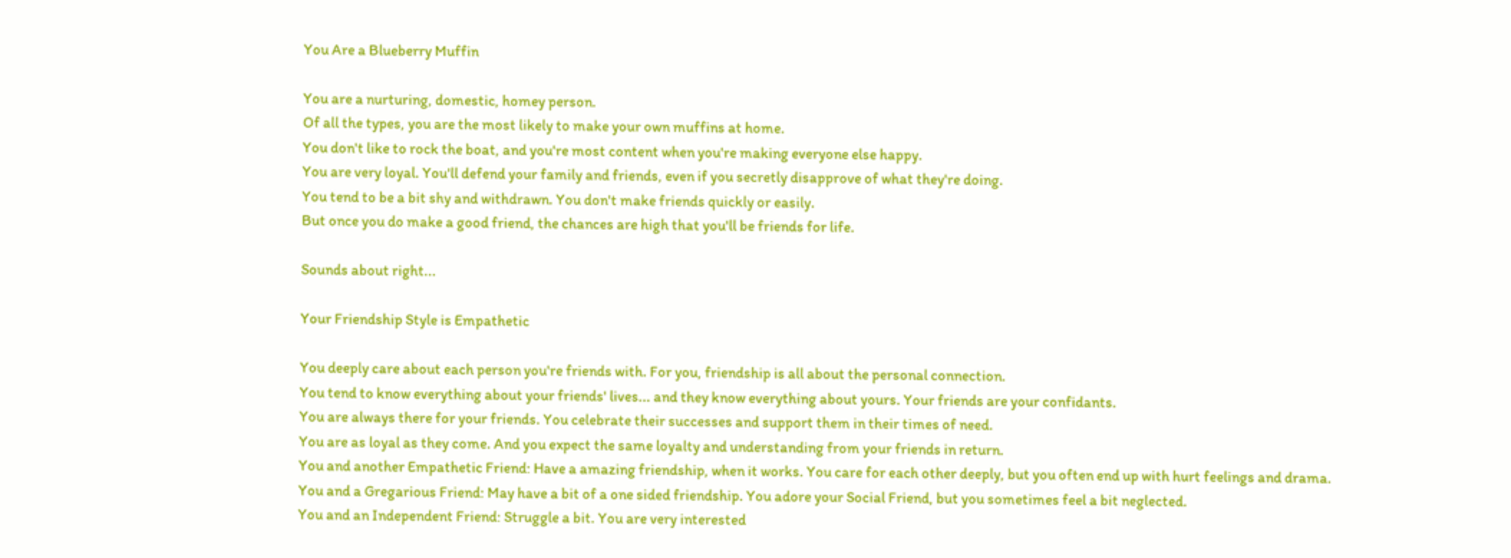You Are a Blueberry Muffin

You are a nurturing, domestic, homey person.
Of all the types, you are the most likely to make your own muffins at home.
You don't like to rock the boat, and you're most content when you're making everyone else happy.
You are very loyal. You'll defend your family and friends, even if you secretly disapprove of what they're doing.
You tend to be a bit shy and withdrawn. You don't make friends quickly or easily.
But once you do make a good friend, the chances are high that you'll be friends for life.

Sounds about right...

Your Friendship Style is Empathetic

You deeply care about each person you're friends with. For you, friendship is all about the personal connection.
You tend to know everything about your friends' lives... and they know everything about yours. Your friends are your confidants.
You are always there for your friends. You celebrate their successes and support them in their times of need.
You are as loyal as they come. And you expect the same loyalty and understanding from your friends in return.
You and another Empathetic Friend: Have a amazing friendship, when it works. You care for each other deeply, but you often end up with hurt feelings and drama.
You and a Gregarious Friend: May have a bit of a one sided friendship. You adore your Social Friend, but you sometimes feel a bit neglected.
You and an Independent Friend: Struggle a bit. You are very interested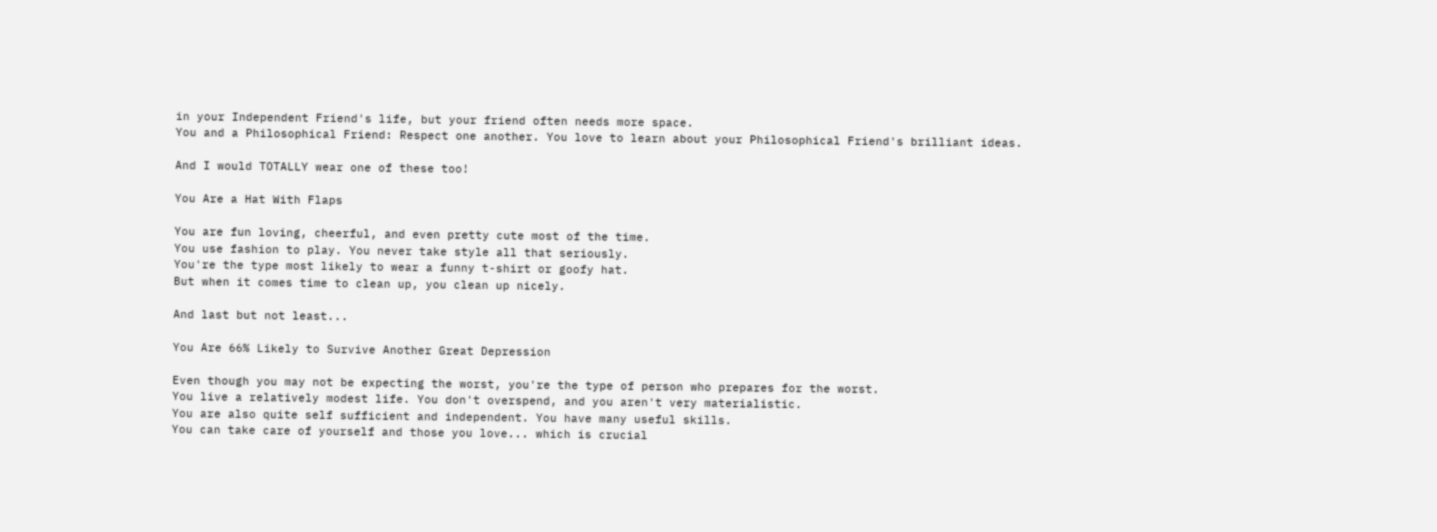in your Independent Friend's life, but your friend often needs more space.
You and a Philosophical Friend: Respect one another. You love to learn about your Philosophical Friend's brilliant ideas.

And I would TOTALLY wear one of these too!

You Are a Hat With Flaps

You are fun loving, cheerful, and even pretty cute most of the time.
You use fashion to play. You never take style all that seriously.
You're the type most likely to wear a funny t-shirt or goofy hat.
But when it comes time to clean up, you clean up nicely.

And last but not least...

You Are 66% Likely to Survive Another Great Depression

Even though you may not be expecting the worst, you're the type of person who prepares for the worst.
You live a relatively modest life. You don't overspend, and you aren't very materialistic.
You are also quite self sufficient and independent. You have many useful skills.
You can take care of yourself and those you love... which is crucial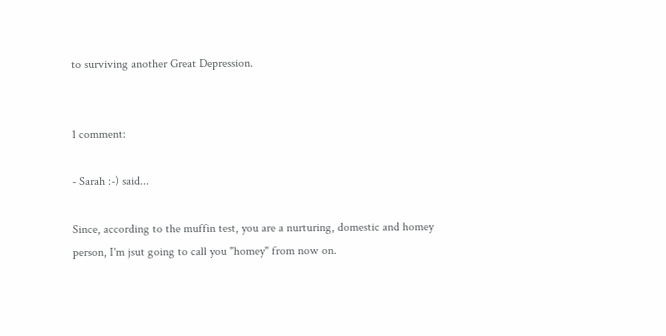to surviving another Great Depression.


1 comment:

- Sarah :-) said...

Since, according to the muffin test, you are a nurturing, domestic and homey person, I'm jsut going to call you "homey" from now on.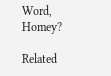Word, Homey?

Related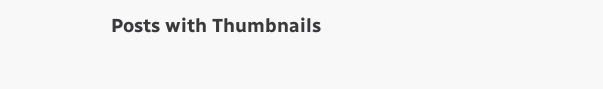Posts with Thumbnails